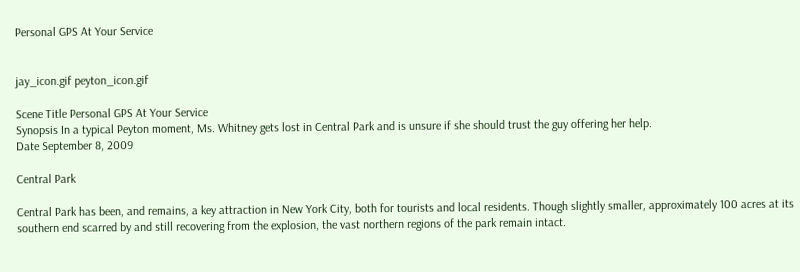Personal GPS At Your Service


jay_icon.gif peyton_icon.gif

Scene Title Personal GPS At Your Service
Synopsis In a typical Peyton moment, Ms. Whitney gets lost in Central Park and is unsure if she should trust the guy offering her help.
Date September 8, 2009

Central Park

Central Park has been, and remains, a key attraction in New York City, both for tourists and local residents. Though slightly smaller, approximately 100 acres at its southern end scarred by and still recovering from the explosion, the vast northern regions of the park remain intact.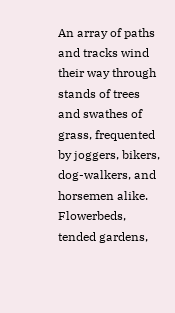An array of paths and tracks wind their way through stands of trees and swathes of grass, frequented by joggers, bikers, dog-walkers, and horsemen alike. Flowerbeds, tended gardens,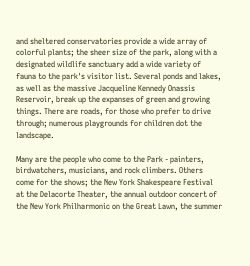and sheltered conservatories provide a wide array of colorful plants; the sheer size of the park, along with a designated wildlife sanctuary add a wide variety of fauna to the park's visitor list. Several ponds and lakes, as well as the massive Jacqueline Kennedy Onassis Reservoir, break up the expanses of green and growing things. There are roads, for those who prefer to drive through; numerous playgrounds for children dot the landscape.

Many are the people who come to the Park - painters, birdwatchers, musicians, and rock climbers. Others come for the shows; the New York Shakespeare Festival at the Delacorte Theater, the annual outdoor concert of the New York Philharmonic on the Great Lawn, the summer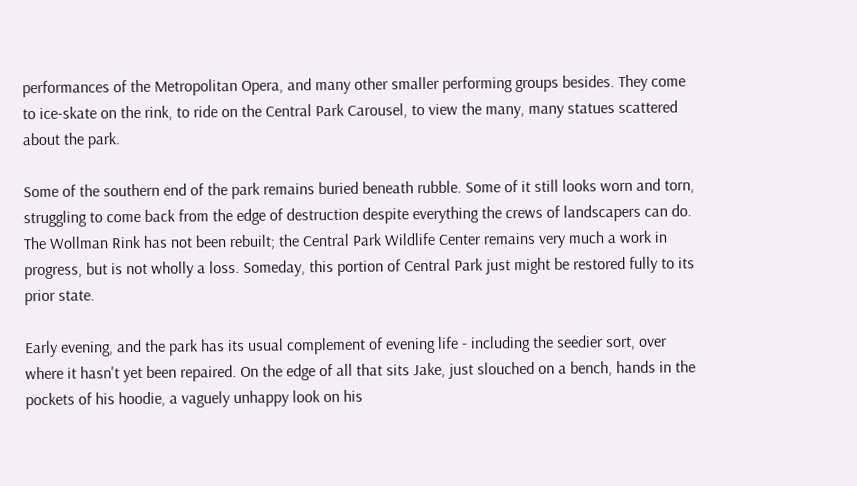performances of the Metropolitan Opera, and many other smaller performing groups besides. They come to ice-skate on the rink, to ride on the Central Park Carousel, to view the many, many statues scattered about the park.

Some of the southern end of the park remains buried beneath rubble. Some of it still looks worn and torn, struggling to come back from the edge of destruction despite everything the crews of landscapers can do. The Wollman Rink has not been rebuilt; the Central Park Wildlife Center remains very much a work in progress, but is not wholly a loss. Someday, this portion of Central Park just might be restored fully to its prior state.

Early evening, and the park has its usual complement of evening life - including the seedier sort, over where it hasn't yet been repaired. On the edge of all that sits Jake, just slouched on a bench, hands in the pockets of his hoodie, a vaguely unhappy look on his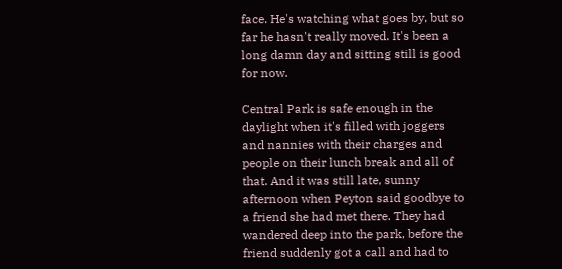face. He's watching what goes by, but so far he hasn't really moved. It's been a long damn day and sitting still is good for now.

Central Park is safe enough in the daylight when it's filled with joggers and nannies with their charges and people on their lunch break and all of that. And it was still late, sunny afternoon when Peyton said goodbye to a friend she had met there. They had wandered deep into the park, before the friend suddenly got a call and had to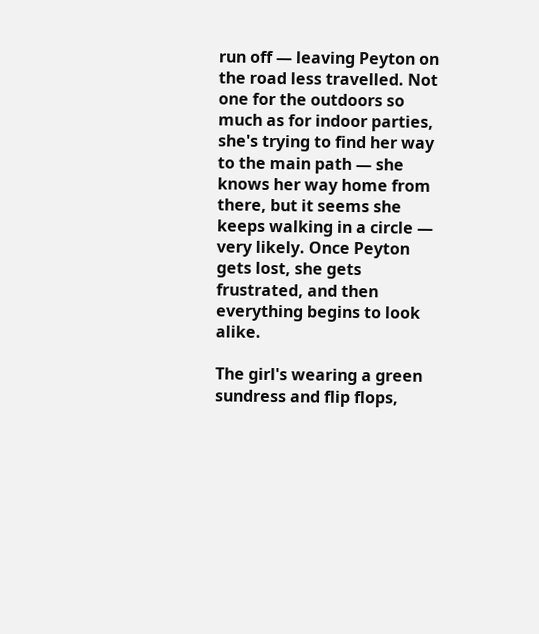run off — leaving Peyton on the road less travelled. Not one for the outdoors so much as for indoor parties, she's trying to find her way to the main path — she knows her way home from there, but it seems she keeps walking in a circle — very likely. Once Peyton gets lost, she gets frustrated, and then everything begins to look alike.

The girl's wearing a green sundress and flip flops,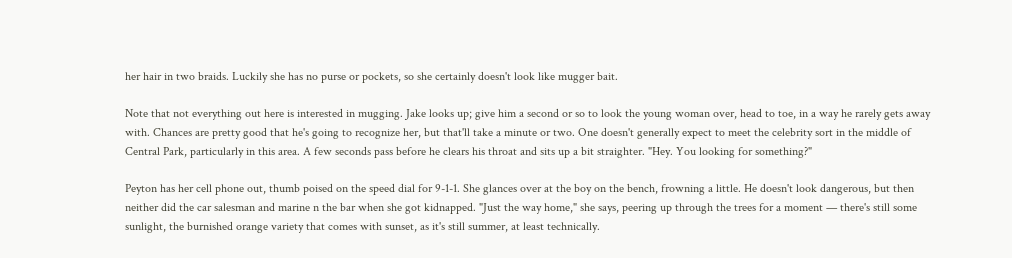her hair in two braids. Luckily she has no purse or pockets, so she certainly doesn't look like mugger bait.

Note that not everything out here is interested in mugging. Jake looks up; give him a second or so to look the young woman over, head to toe, in a way he rarely gets away with. Chances are pretty good that he's going to recognize her, but that'll take a minute or two. One doesn't generally expect to meet the celebrity sort in the middle of Central Park, particularly in this area. A few seconds pass before he clears his throat and sits up a bit straighter. "Hey. You looking for something?"

Peyton has her cell phone out, thumb poised on the speed dial for 9-1-1. She glances over at the boy on the bench, frowning a little. He doesn't look dangerous, but then neither did the car salesman and marine n the bar when she got kidnapped. "Just the way home," she says, peering up through the trees for a moment — there's still some sunlight, the burnished orange variety that comes with sunset, as it's still summer, at least technically.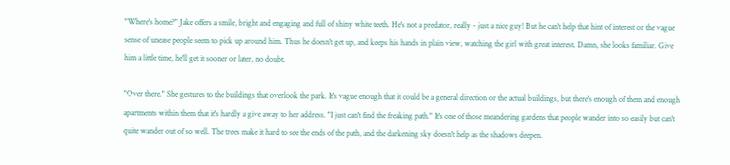"Where's home?" Jake offers a smile, bright and engaging and full of shiny white teeth. He's not a predator, really - just a nice guy! But he can't help that hint of interest or the vague sense of unease people seem to pick up around him. Thus he doesn't get up, and keeps his hands in plain view, watching the girl with great interest. Damn, she looks familiar. Give him a little time, he'll get it sooner or later, no doubt.

"Over there." She gestures to the buildings that overlook the park. It's vague enough that it could be a general direction or the actual buildings, but there's enough of them and enough apartments within them that it's hardly a give away to her address. "I just can't find the freaking path." It's one of those meandering gardens that people wander into so easily but can't quite wander out of so well. The trees make it hard to see the ends of the path, and the darkening sky doesn't help as the shadows deepen.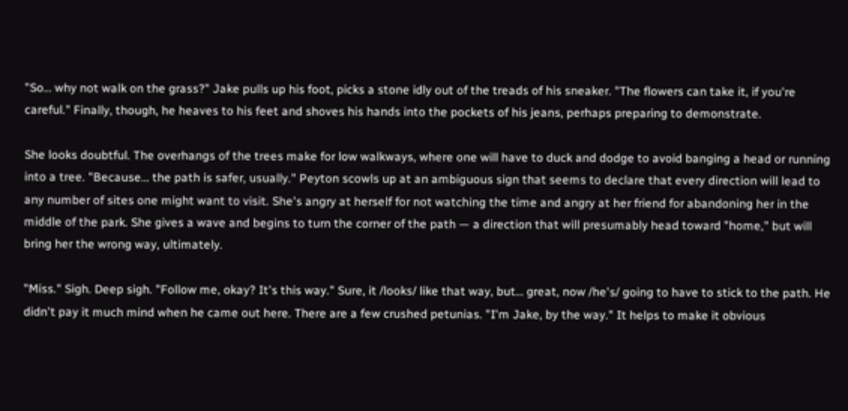"So… why not walk on the grass?" Jake pulls up his foot, picks a stone idly out of the treads of his sneaker. "The flowers can take it, if you're careful." Finally, though, he heaves to his feet and shoves his hands into the pockets of his jeans, perhaps preparing to demonstrate.

She looks doubtful. The overhangs of the trees make for low walkways, where one will have to duck and dodge to avoid banging a head or running into a tree. "Because… the path is safer, usually." Peyton scowls up at an ambiguous sign that seems to declare that every direction will lead to any number of sites one might want to visit. She's angry at herself for not watching the time and angry at her friend for abandoning her in the middle of the park. She gives a wave and begins to turn the corner of the path — a direction that will presumably head toward "home," but will bring her the wrong way, ultimately.

"Miss." Sigh. Deep sigh. "Follow me, okay? It's this way." Sure, it /looks/ like that way, but… great, now /he's/ going to have to stick to the path. He didn't pay it much mind when he came out here. There are a few crushed petunias. "I'm Jake, by the way." It helps to make it obvious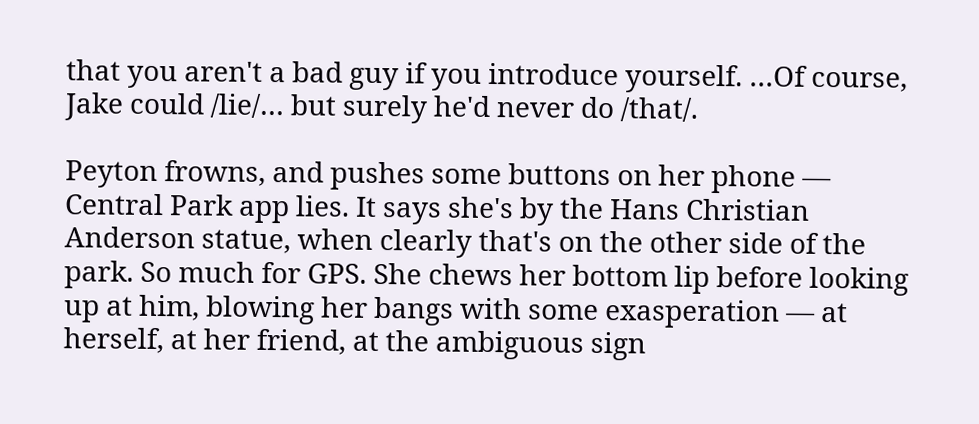that you aren't a bad guy if you introduce yourself. …Of course, Jake could /lie/… but surely he'd never do /that/.

Peyton frowns, and pushes some buttons on her phone — Central Park app lies. It says she's by the Hans Christian Anderson statue, when clearly that's on the other side of the park. So much for GPS. She chews her bottom lip before looking up at him, blowing her bangs with some exasperation — at herself, at her friend, at the ambiguous sign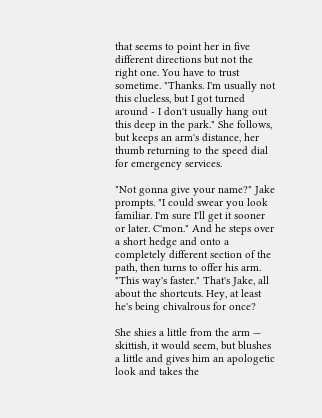that seems to point her in five different directions but not the right one. You have to trust sometime. "Thanks. I'm usually not this clueless, but I got turned around - I don't usually hang out this deep in the park." She follows, but keeps an arm's distance, her thumb returning to the speed dial for emergency services.

"Not gonna give your name?" Jake prompts. "I could swear you look familiar. I'm sure I'll get it sooner or later. C'mon." And he steps over a short hedge and onto a completely different section of the path, then turns to offer his arm. "This way's faster." That's Jake, all about the shortcuts. Hey, at least he's being chivalrous for once?

She shies a little from the arm — skittish, it would seem, but blushes a little and gives him an apologetic look and takes the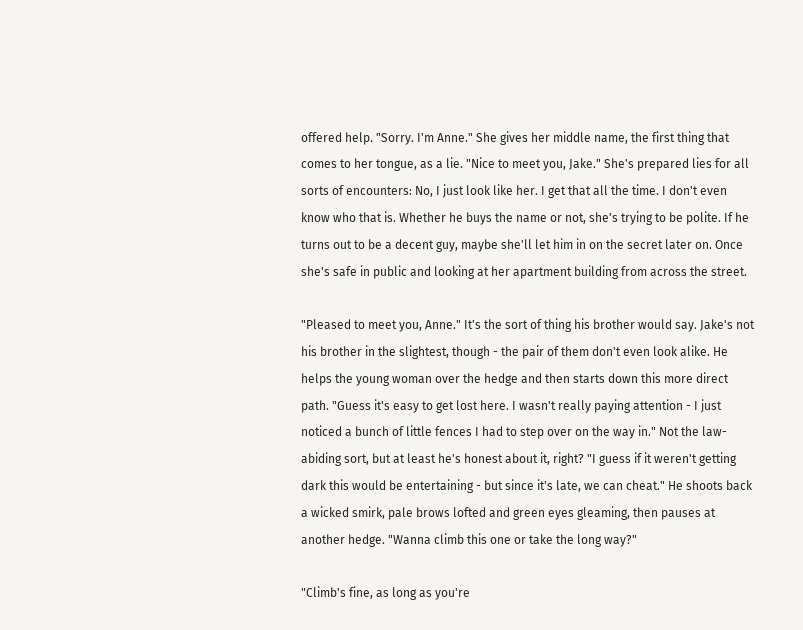offered help. "Sorry. I'm Anne." She gives her middle name, the first thing that comes to her tongue, as a lie. "Nice to meet you, Jake." She's prepared lies for all sorts of encounters: No, I just look like her. I get that all the time. I don't even know who that is. Whether he buys the name or not, she's trying to be polite. If he turns out to be a decent guy, maybe she'll let him in on the secret later on. Once she's safe in public and looking at her apartment building from across the street.

"Pleased to meet you, Anne." It's the sort of thing his brother would say. Jake's not his brother in the slightest, though - the pair of them don't even look alike. He helps the young woman over the hedge and then starts down this more direct path. "Guess it's easy to get lost here. I wasn't really paying attention - I just noticed a bunch of little fences I had to step over on the way in." Not the law-abiding sort, but at least he's honest about it, right? "I guess if it weren't getting dark this would be entertaining - but since it's late, we can cheat." He shoots back a wicked smirk, pale brows lofted and green eyes gleaming, then pauses at another hedge. "Wanna climb this one or take the long way?"

"Climb's fine, as long as you're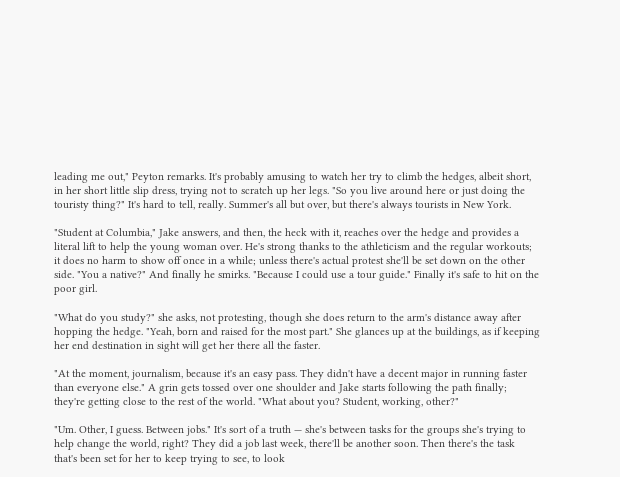leading me out," Peyton remarks. It's probably amusing to watch her try to climb the hedges, albeit short, in her short little slip dress, trying not to scratch up her legs. "So you live around here or just doing the touristy thing?" It's hard to tell, really. Summer's all but over, but there's always tourists in New York.

"Student at Columbia," Jake answers, and then, the heck with it, reaches over the hedge and provides a literal lift to help the young woman over. He's strong thanks to the athleticism and the regular workouts; it does no harm to show off once in a while; unless there's actual protest she'll be set down on the other side. "You a native?" And finally he smirks. "Because I could use a tour guide." Finally it's safe to hit on the poor girl.

"What do you study?" she asks, not protesting, though she does return to the arm's distance away after hopping the hedge. "Yeah, born and raised for the most part." She glances up at the buildings, as if keeping her end destination in sight will get her there all the faster.

"At the moment, journalism, because it's an easy pass. They didn't have a decent major in running faster than everyone else." A grin gets tossed over one shoulder and Jake starts following the path finally; they're getting close to the rest of the world. "What about you? Student, working, other?"

"Um. Other, I guess. Between jobs." It's sort of a truth — she's between tasks for the groups she's trying to help change the world, right? They did a job last week, there'll be another soon. Then there's the task that's been set for her to keep trying to see, to look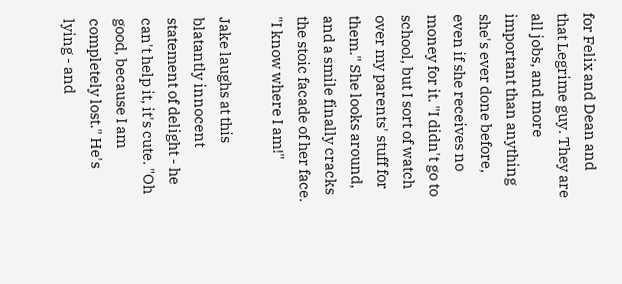for Felix and Dean and that Legrime guy. They are all jobs, and more important than anything she's ever done before, even if she receives no money for it. "I didn't go to school, but I sort of watch over my parents' stuff for them." She looks around, and a smile finally cracks the stoic facade of her face. "I know where I am!"

Jake laughs at this blatantly innocent statement of delight - he can't help it, it's cute. "Oh good, because I am completely lost." He's lying - and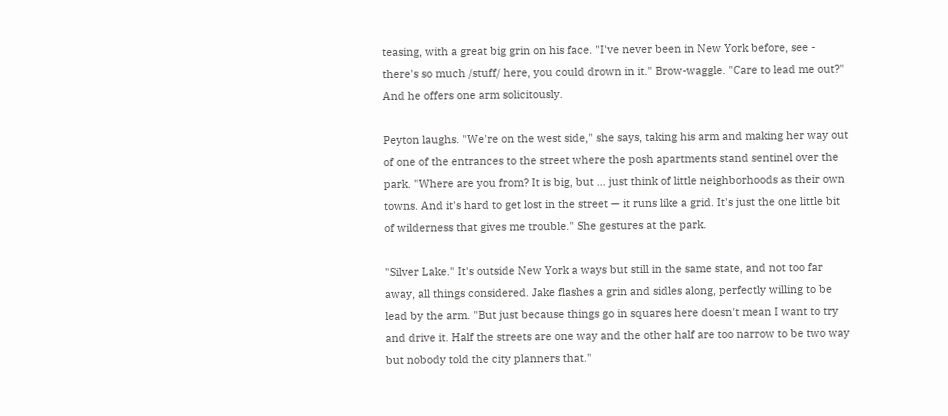teasing, with a great big grin on his face. "I've never been in New York before, see - there's so much /stuff/ here, you could drown in it." Brow-waggle. "Care to lead me out?" And he offers one arm solicitously.

Peyton laughs. "We're on the west side," she says, taking his arm and making her way out of one of the entrances to the street where the posh apartments stand sentinel over the park. "Where are you from? It is big, but … just think of little neighborhoods as their own towns. And it's hard to get lost in the street — it runs like a grid. It's just the one little bit of wilderness that gives me trouble." She gestures at the park.

"Silver Lake." It's outside New York a ways but still in the same state, and not too far away, all things considered. Jake flashes a grin and sidles along, perfectly willing to be lead by the arm. "But just because things go in squares here doesn't mean I want to try and drive it. Half the streets are one way and the other half are too narrow to be two way but nobody told the city planners that."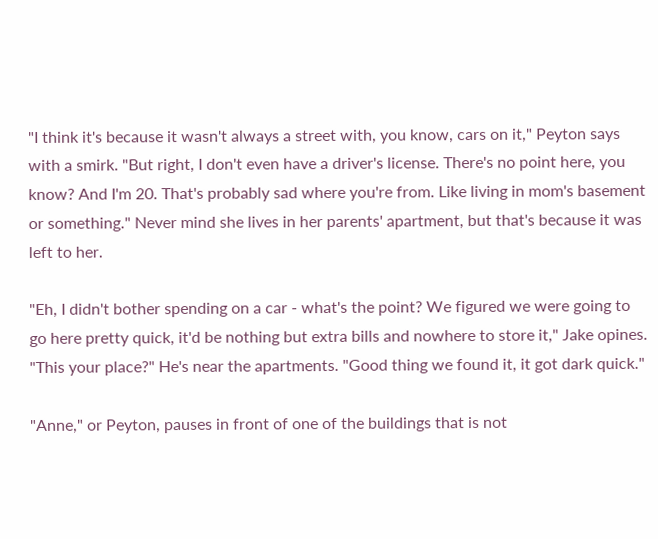"I think it's because it wasn't always a street with, you know, cars on it," Peyton says with a smirk. "But right, I don't even have a driver's license. There's no point here, you know? And I'm 20. That's probably sad where you're from. Like living in mom's basement or something." Never mind she lives in her parents' apartment, but that's because it was left to her.

"Eh, I didn't bother spending on a car - what's the point? We figured we were going to go here pretty quick, it'd be nothing but extra bills and nowhere to store it," Jake opines. "This your place?" He's near the apartments. "Good thing we found it, it got dark quick."

"Anne," or Peyton, pauses in front of one of the buildings that is not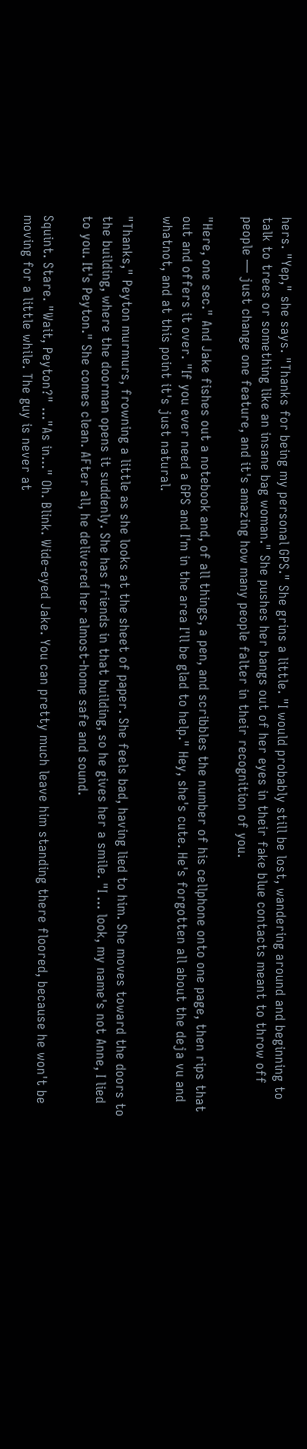hers. "Yep," she says. "Thanks for being my personal GPS." She grins a little. "I would probably still be lost, wandering around and beginning to talk to trees or something like an insane bag woman." She pushes her bangs out of her eyes in their fake blue contacts meant to throw off people — just change one feature, and it's amazing how many people falter in their recognition of you.

"Here, one sec." And Jake fishes out a notebook and, of all things, a pen, and scribbles the number of his cellphone onto one page, then rips that out and offers it over. "If you ever need a GPS and I'm in the area I'll be glad to help." Hey, she's cute. He's forgotten all about the deja vu and whatnot, and at this point it's just natural.

"Thanks," Peyton murmurs, frowning a little as she looks at the sheet of paper. She feels bad, having lied to him. She moves toward the doors to the building, where the doorman opens it suddenly. She has friends in that building, so he gives her a smile. "I … look, my name's not Anne, I lied to you. It's Peyton." She comes clean. AFter all, he delivered her almost-home safe and sound.

Squint. Stare. "Wait, Peyton?" …"As in…" Oh. Blink. Wide-eyed Jake. You can pretty much leave him standing there floored, because he won't be moving for a little while. The guy is never at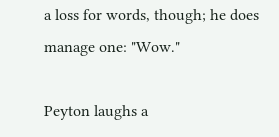a loss for words, though; he does manage one: "Wow."

Peyton laughs a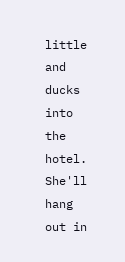little and ducks into the hotel. She'll hang out in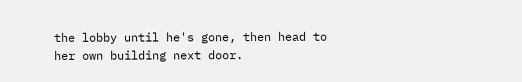the lobby until he's gone, then head to her own building next door.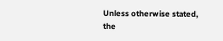Unless otherwise stated, the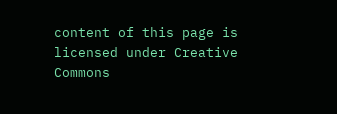content of this page is licensed under Creative Commons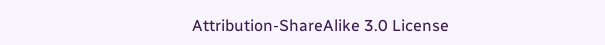Attribution-ShareAlike 3.0 License